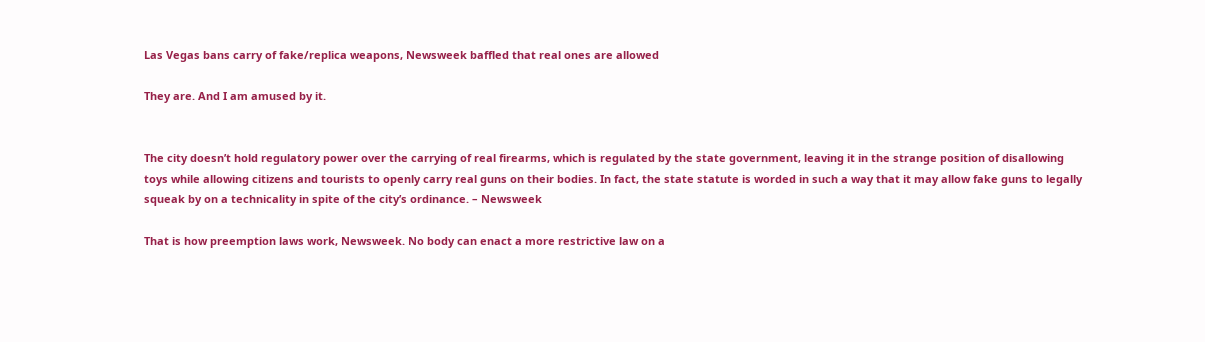Las Vegas bans carry of fake/replica weapons, Newsweek baffled that real ones are allowed

They are. And I am amused by it.


The city doesn’t hold regulatory power over the carrying of real firearms, which is regulated by the state government, leaving it in the strange position of disallowing toys while allowing citizens and tourists to openly carry real guns on their bodies. In fact, the state statute is worded in such a way that it may allow fake guns to legally squeak by on a technicality in spite of the city’s ordinance. – Newsweek

That is how preemption laws work, Newsweek. No body can enact a more restrictive law on a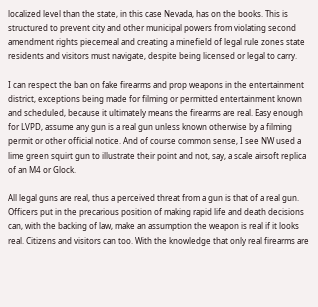localized level than the state, in this case Nevada, has on the books. This is structured to prevent city and other municipal powers from violating second amendment rights piecemeal and creating a minefield of legal rule zones state residents and visitors must navigate, despite being licensed or legal to carry.

I can respect the ban on fake firearms and prop weapons in the entertainment district, exceptions being made for filming or permitted entertainment known and scheduled, because it ultimately means the firearms are real. Easy enough for LVPD, assume any gun is a real gun unless known otherwise by a filming permit or other official notice. And of course common sense, I see NW used a lime green squirt gun to illustrate their point and not, say, a scale airsoft replica of an M4 or Glock.

All legal guns are real, thus a perceived threat from a gun is that of a real gun. Officers put in the precarious position of making rapid life and death decisions can, with the backing of law, make an assumption the weapon is real if it looks real. Citizens and visitors can too. With the knowledge that only real firearms are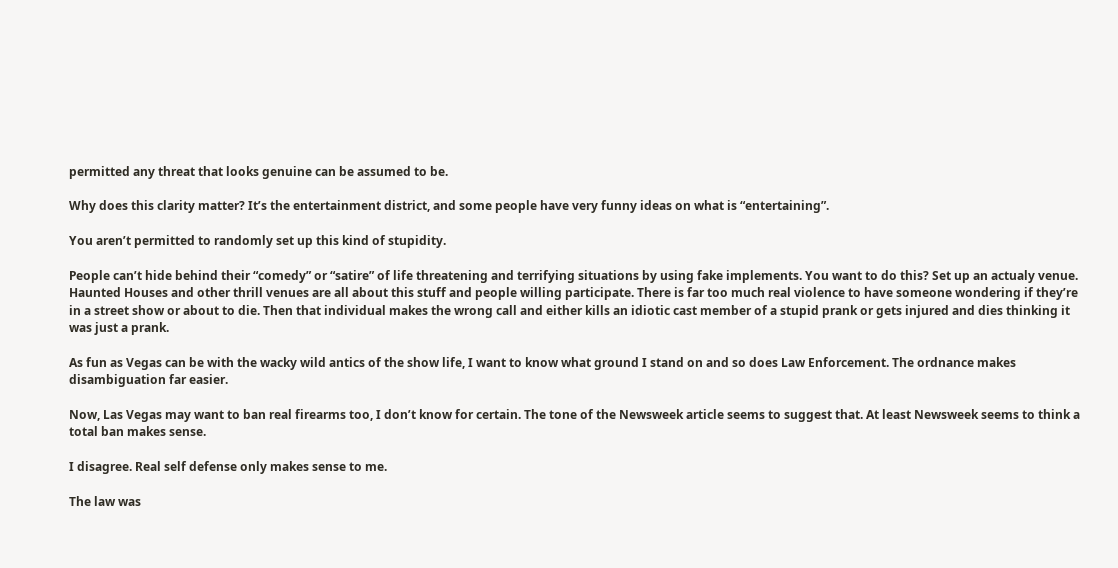permitted any threat that looks genuine can be assumed to be.

Why does this clarity matter? It’s the entertainment district, and some people have very funny ideas on what is “entertaining”.

You aren’t permitted to randomly set up this kind of stupidity.

People can’t hide behind their “comedy” or “satire” of life threatening and terrifying situations by using fake implements. You want to do this? Set up an actualy venue. Haunted Houses and other thrill venues are all about this stuff and people willing participate. There is far too much real violence to have someone wondering if they’re in a street show or about to die. Then that individual makes the wrong call and either kills an idiotic cast member of a stupid prank or gets injured and dies thinking it was just a prank.

As fun as Vegas can be with the wacky wild antics of the show life, I want to know what ground I stand on and so does Law Enforcement. The ordnance makes disambiguation far easier.

Now, Las Vegas may want to ban real firearms too, I don’t know for certain. The tone of the Newsweek article seems to suggest that. At least Newsweek seems to think a total ban makes sense.

I disagree. Real self defense only makes sense to me.

The law was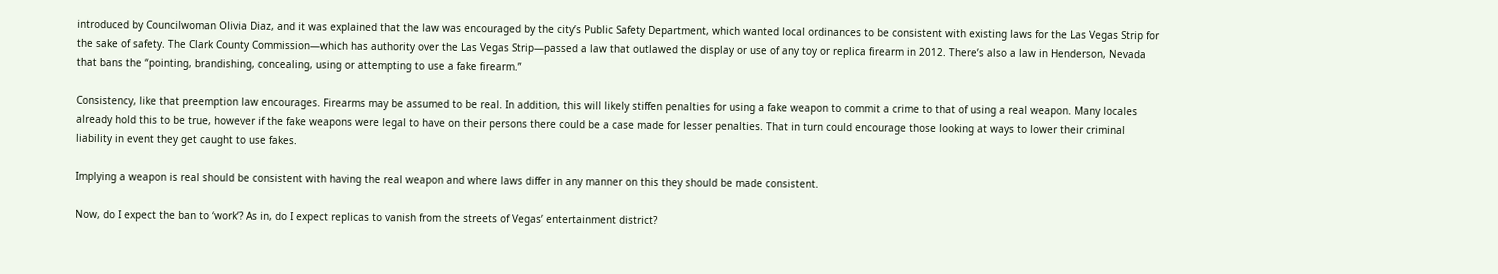introduced by Councilwoman Olivia Diaz, and it was explained that the law was encouraged by the city’s Public Safety Department, which wanted local ordinances to be consistent with existing laws for the Las Vegas Strip for the sake of safety. The Clark County Commission—which has authority over the Las Vegas Strip—passed a law that outlawed the display or use of any toy or replica firearm in 2012. There’s also a law in Henderson, Nevada that bans the “pointing, brandishing, concealing, using or attempting to use a fake firearm.”

Consistency, like that preemption law encourages. Firearms may be assumed to be real. In addition, this will likely stiffen penalties for using a fake weapon to commit a crime to that of using a real weapon. Many locales already hold this to be true, however if the fake weapons were legal to have on their persons there could be a case made for lesser penalties. That in turn could encourage those looking at ways to lower their criminal liability in event they get caught to use fakes.

Implying a weapon is real should be consistent with having the real weapon and where laws differ in any manner on this they should be made consistent.

Now, do I expect the ban to ‘work’? As in, do I expect replicas to vanish from the streets of Vegas’ entertainment district?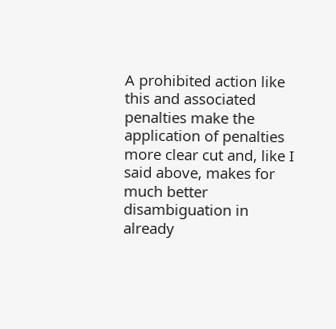A prohibited action like this and associated penalties make the application of penalties more clear cut and, like I said above, makes for much better disambiguation in already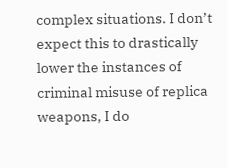complex situations. I don’t expect this to drastically lower the instances of criminal misuse of replica weapons, I do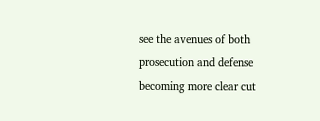see the avenues of both prosecution and defense becoming more clear cut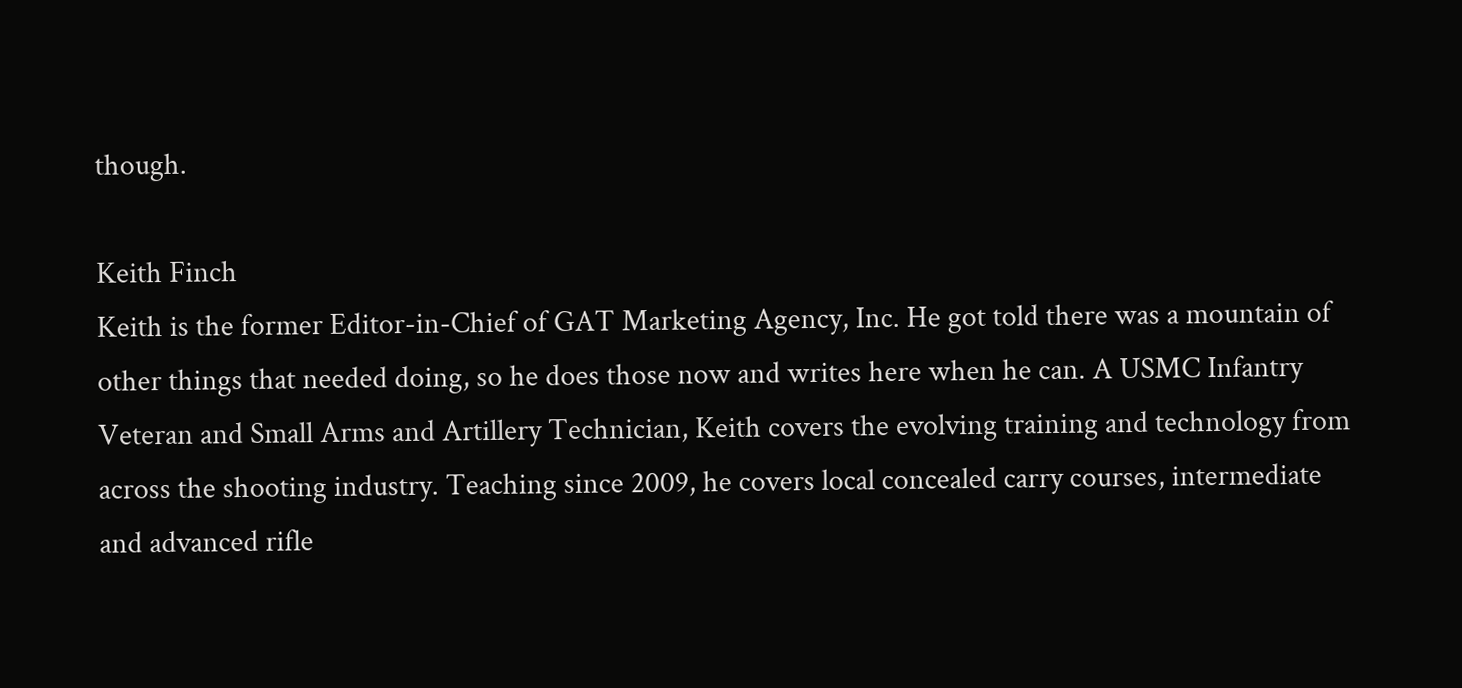though.

Keith Finch
Keith is the former Editor-in-Chief of GAT Marketing Agency, Inc. He got told there was a mountain of other things that needed doing, so he does those now and writes here when he can. A USMC Infantry Veteran and Small Arms and Artillery Technician, Keith covers the evolving training and technology from across the shooting industry. Teaching since 2009, he covers local concealed carry courses, intermediate and advanced rifle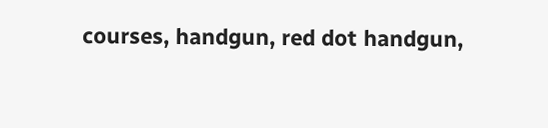courses, handgun, red dot handgun,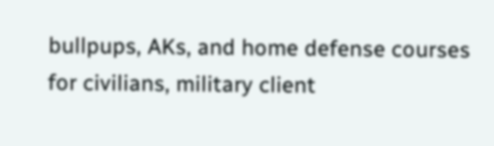bullpups, AKs, and home defense courses for civilians, military client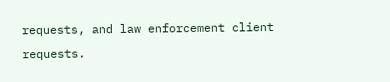requests, and law enforcement client requests.